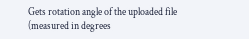Gets rotation angle of the uploaded file (measured in degrees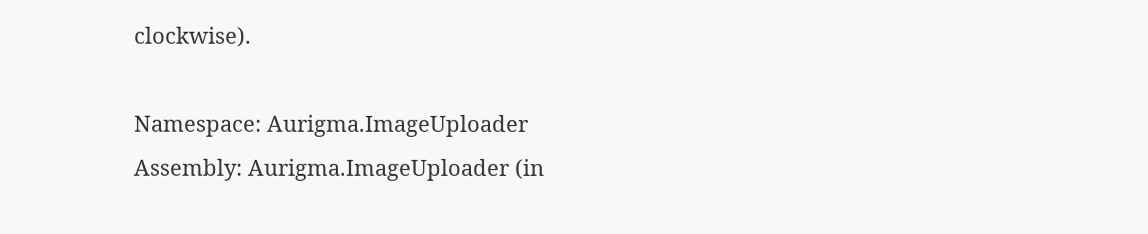clockwise).

Namespace: Aurigma.ImageUploader
Assembly: Aurigma.ImageUploader (in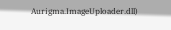Aurigma.ImageUploader.dll)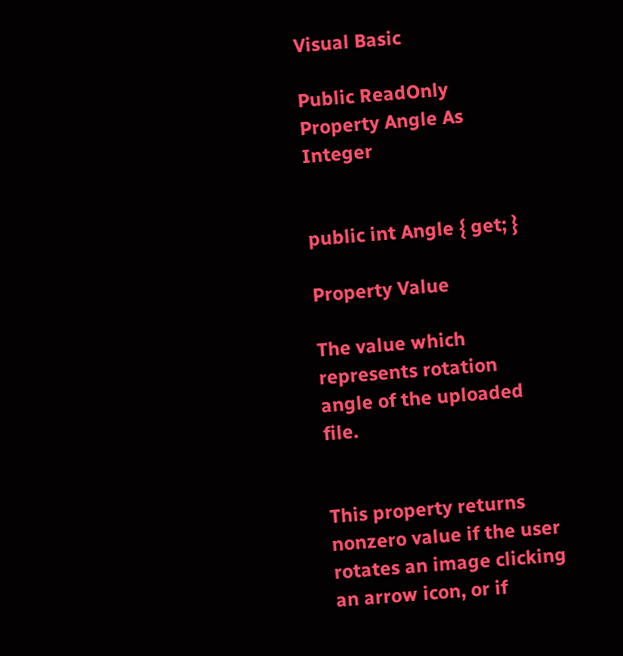Visual Basic

Public ReadOnly Property Angle As Integer


public int Angle { get; }

Property Value

The value which represents rotation angle of the uploaded file.


This property returns nonzero value if the user rotates an image clicking an arrow icon, or if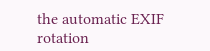the automatic EXIF rotation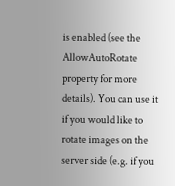is enabled (see the AllowAutoRotate property for more details). You can use it if you would like to rotate images on the server side (e.g. if you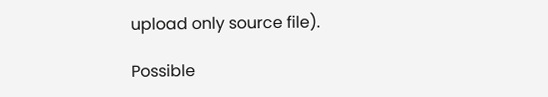upload only source file).

Possible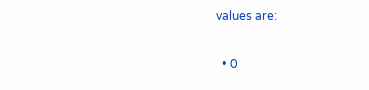values are:

  • 0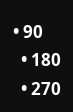• 90
  • 180
  • 270